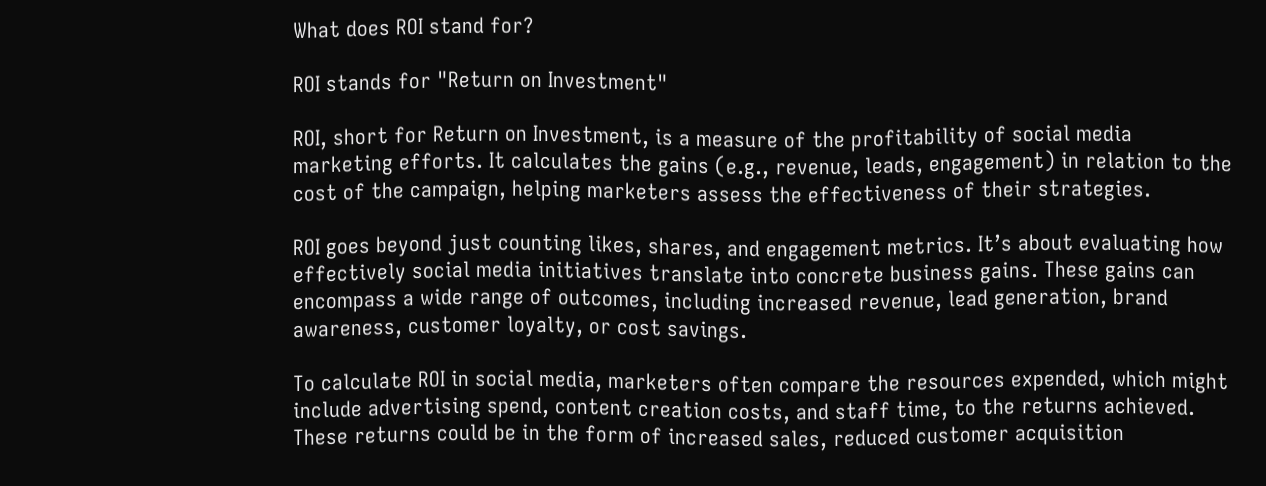What does ROI stand for?

ROI stands for "Return on Investment"

ROI, short for Return on Investment, is a measure of the profitability of social media marketing efforts. It calculates the gains (e.g., revenue, leads, engagement) in relation to the cost of the campaign, helping marketers assess the effectiveness of their strategies.

ROI goes beyond just counting likes, shares, and engagement metrics. It’s about evaluating how effectively social media initiatives translate into concrete business gains. These gains can encompass a wide range of outcomes, including increased revenue, lead generation, brand awareness, customer loyalty, or cost savings.

To calculate ROI in social media, marketers often compare the resources expended, which might include advertising spend, content creation costs, and staff time, to the returns achieved. These returns could be in the form of increased sales, reduced customer acquisition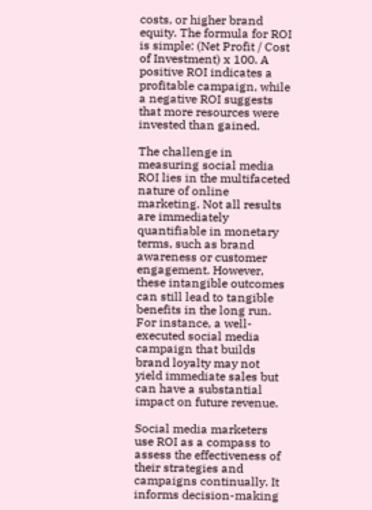costs, or higher brand equity. The formula for ROI is simple: (Net Profit / Cost of Investment) x 100. A positive ROI indicates a profitable campaign, while a negative ROI suggests that more resources were invested than gained.

The challenge in measuring social media ROI lies in the multifaceted nature of online marketing. Not all results are immediately quantifiable in monetary terms, such as brand awareness or customer engagement. However, these intangible outcomes can still lead to tangible benefits in the long run. For instance, a well-executed social media campaign that builds brand loyalty may not yield immediate sales but can have a substantial impact on future revenue.

Social media marketers use ROI as a compass to assess the effectiveness of their strategies and campaigns continually. It informs decision-making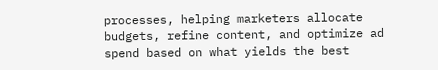processes, helping marketers allocate budgets, refine content, and optimize ad spend based on what yields the best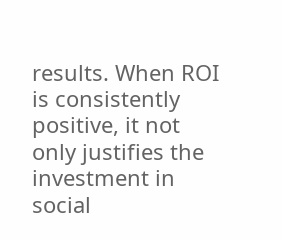results. When ROI is consistently positive, it not only justifies the investment in social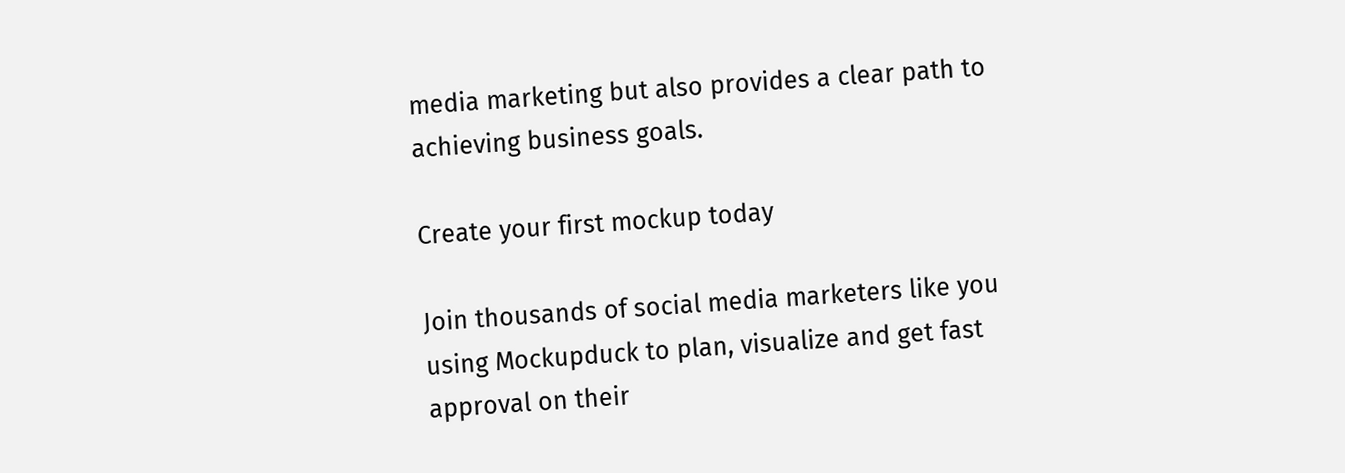media marketing but also provides a clear path to achieving business goals.

Create your first mockup today

Join thousands of social media marketers like you using Mockupduck to plan, visualize and get fast approval on their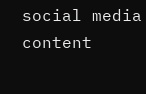social media content